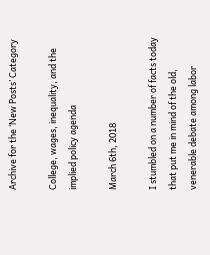Archive for the ‘New Posts’ Category

College, wages, inequality, and the implied policy agenda

March 6th, 2018

I stumbled on a number of facts today that put me in mind of the old, venerable debate among labor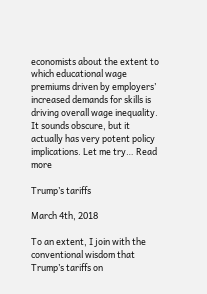economists about the extent to which educational wage premiums driven by employers’ increased demands for skills is driving overall wage inequality. It sounds obscure, but it actually has very potent policy implications. Let me try… Read more

Trump’s tariffs

March 4th, 2018

To an extent, I join with the conventional wisdom that Trump’s tariffs on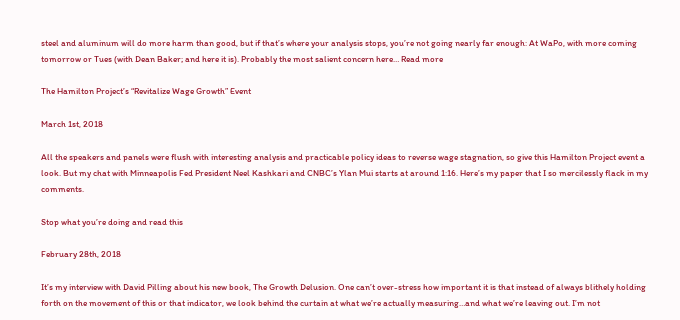steel and aluminum will do more harm than good, but if that’s where your analysis stops, you’re not going nearly far enough: At WaPo, with more coming tomorrow or Tues (with Dean Baker; and here it is). Probably the most salient concern here… Read more

The Hamilton Project’s “Revitalize Wage Growth” Event

March 1st, 2018

All the speakers and panels were flush with interesting analysis and practicable policy ideas to reverse wage stagnation, so give this Hamilton Project event a look. But my chat with Minneapolis Fed President Neel Kashkari and CNBC’s Ylan Mui starts at around 1:16. Here’s my paper that I so mercilessly flack in my comments.

Stop what you’re doing and read this

February 28th, 2018

It’s my interview with David Pilling about his new book, The Growth Delusion. One can’t over-stress how important it is that instead of always blithely holding forth on the movement of this or that indicator, we look behind the curtain at what we’re actually measuring…and what we’re leaving out. I’m not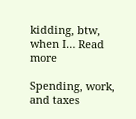kidding, btw, when I… Read more

Spending, work, and taxes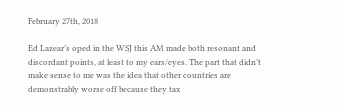February 27th, 2018

Ed Lazear’s oped in the WSJ this AM made both resonant and discordant points, at least to my ears/eyes. The part that didn’t make sense to me was the idea that other countries are demonstrably worse off because they tax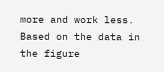more and work less. Based on the data in the figure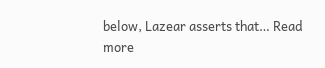below, Lazear asserts that… Read more